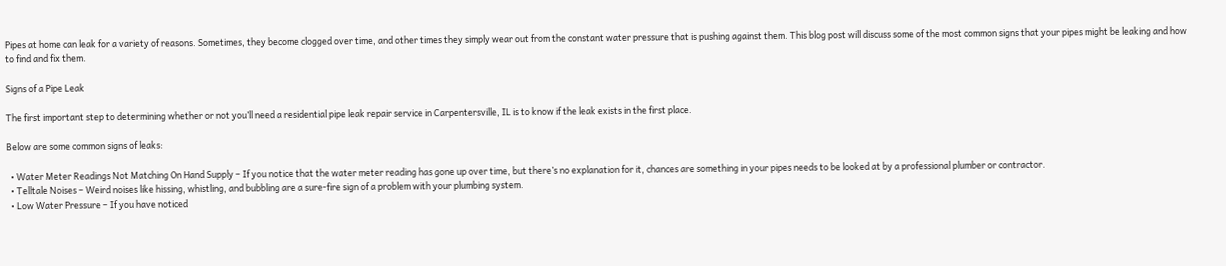Pipes at home can leak for a variety of reasons. Sometimes, they become clogged over time, and other times they simply wear out from the constant water pressure that is pushing against them. This blog post will discuss some of the most common signs that your pipes might be leaking and how to find and fix them.

Signs of a Pipe Leak

The first important step to determining whether or not you’ll need a residential pipe leak repair service in Carpentersville, IL is to know if the leak exists in the first place.

Below are some common signs of leaks:

  • Water Meter Readings Not Matching On Hand Supply – If you notice that the water meter reading has gone up over time, but there’s no explanation for it, chances are something in your pipes needs to be looked at by a professional plumber or contractor.
  • Telltale Noises – Weird noises like hissing, whistling, and bubbling are a sure-fire sign of a problem with your plumbing system.
  • Low Water Pressure – If you have noticed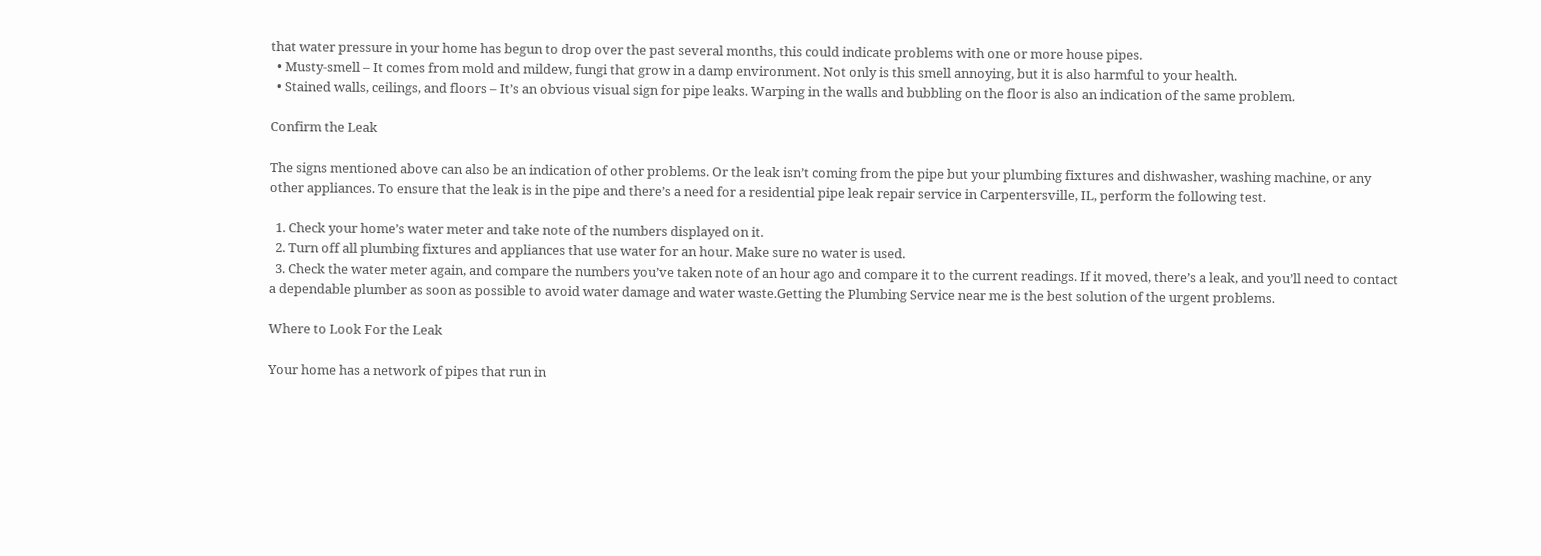that water pressure in your home has begun to drop over the past several months, this could indicate problems with one or more house pipes.
  • Musty-smell – It comes from mold and mildew, fungi that grow in a damp environment. Not only is this smell annoying, but it is also harmful to your health.
  • Stained walls, ceilings, and floors – It’s an obvious visual sign for pipe leaks. Warping in the walls and bubbling on the floor is also an indication of the same problem.

Confirm the Leak

The signs mentioned above can also be an indication of other problems. Or the leak isn’t coming from the pipe but your plumbing fixtures and dishwasher, washing machine, or any other appliances. To ensure that the leak is in the pipe and there’s a need for a residential pipe leak repair service in Carpentersville, IL, perform the following test.

  1. Check your home’s water meter and take note of the numbers displayed on it.
  2. Turn off all plumbing fixtures and appliances that use water for an hour. Make sure no water is used.
  3. Check the water meter again, and compare the numbers you’ve taken note of an hour ago and compare it to the current readings. If it moved, there’s a leak, and you’ll need to contact a dependable plumber as soon as possible to avoid water damage and water waste.Getting the Plumbing Service near me is the best solution of the urgent problems.

Where to Look For the Leak

Your home has a network of pipes that run in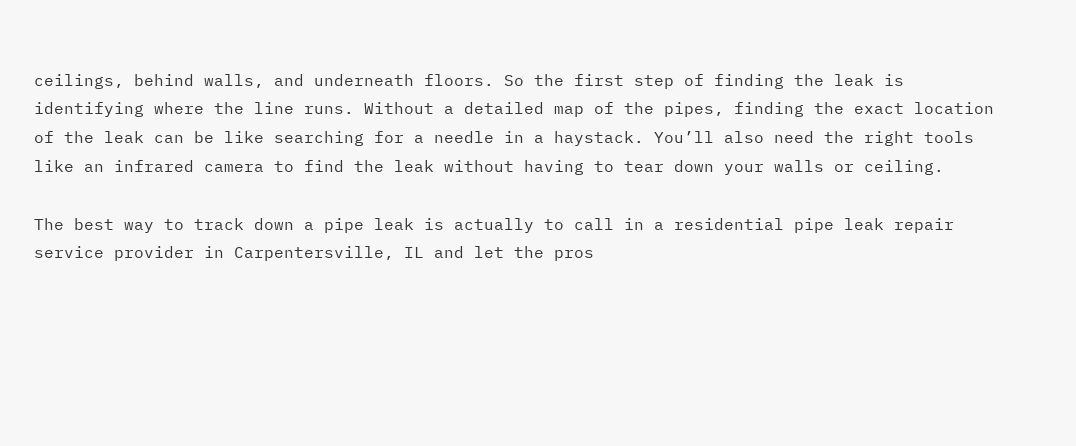ceilings, behind walls, and underneath floors. So the first step of finding the leak is identifying where the line runs. Without a detailed map of the pipes, finding the exact location of the leak can be like searching for a needle in a haystack. You’ll also need the right tools like an infrared camera to find the leak without having to tear down your walls or ceiling.

The best way to track down a pipe leak is actually to call in a residential pipe leak repair service provider in Carpentersville, IL and let the pros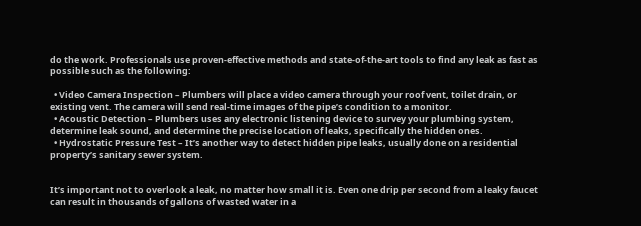do the work. Professionals use proven-effective methods and state-of-the-art tools to find any leak as fast as possible such as the following:

  • Video Camera Inspection – Plumbers will place a video camera through your roof vent, toilet drain, or existing vent. The camera will send real-time images of the pipe’s condition to a monitor.
  • Acoustic Detection – Plumbers uses any electronic listening device to survey your plumbing system, determine leak sound, and determine the precise location of leaks, specifically the hidden ones.
  • Hydrostatic Pressure Test – It’s another way to detect hidden pipe leaks, usually done on a residential property’s sanitary sewer system.


It’s important not to overlook a leak, no matter how small it is. Even one drip per second from a leaky faucet can result in thousands of gallons of wasted water in a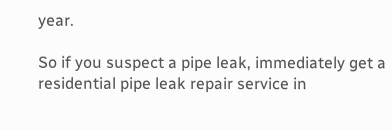year.

So if you suspect a pipe leak, immediately get a residential pipe leak repair service in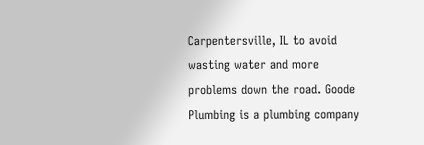Carpentersville, IL to avoid wasting water and more problems down the road. Goode Plumbing is a plumbing company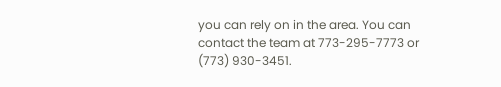you can rely on in the area. You can contact the team at 773-295-7773 or (773) 930-3451.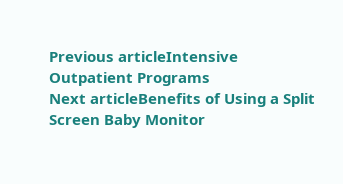Previous articleIntensive Outpatient Programs
Next articleBenefits of Using a Split Screen Baby Monitor